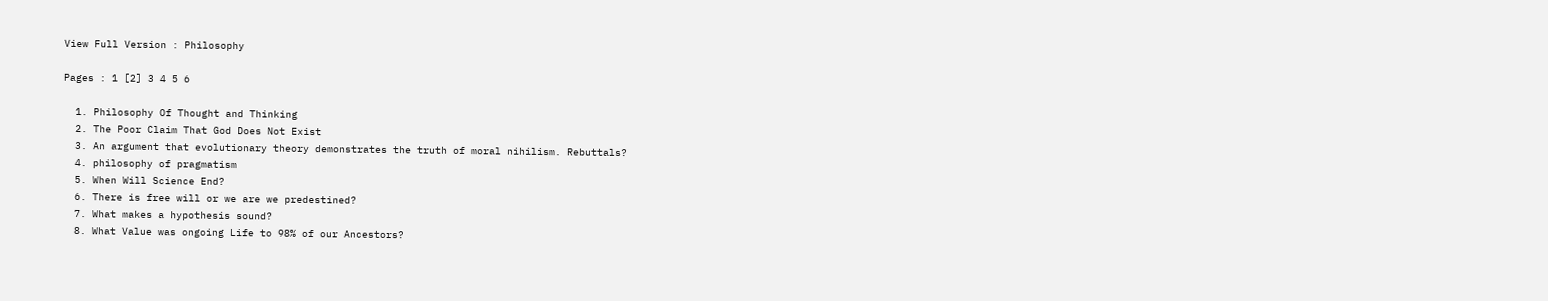View Full Version : Philosophy

Pages : 1 [2] 3 4 5 6

  1. Philosophy Of Thought and Thinking
  2. The Poor Claim That God Does Not Exist
  3. An argument that evolutionary theory demonstrates the truth of moral nihilism. Rebuttals?
  4. philosophy of pragmatism
  5. When Will Science End?
  6. There is free will or we are we predestined?
  7. What makes a hypothesis sound?
  8. What Value was ongoing Life to 98% of our Ancestors?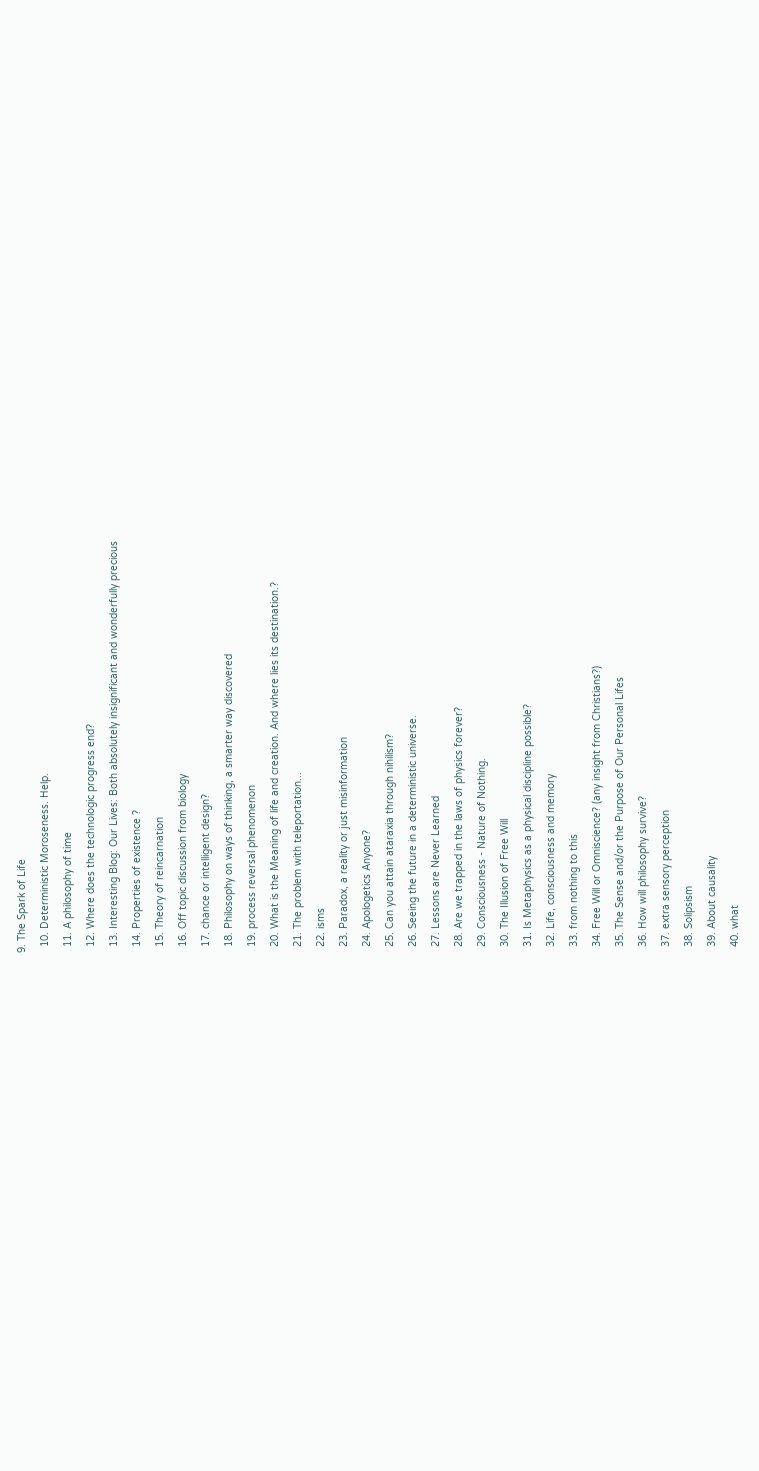9. The Spark of Life
  10. Deterministic Moroseness. Help.
  11. A philosophy of time
  12. Where does the technologic progress end?
  13. Interesting Blog: Our Lives: Both absolutely insignificant and wonderfully precious
  14. Properties of existence ?
  15. Theory of reincarnation
  16. Off topic discussion from biology
  17. chance or intelligent design?
  18. Philosophy on ways of thinking, a smarter way discovered
  19. process reversal phenomenon
  20. What is the Meaning of life and creation. And where lies its destination.?
  21. The problem with teleportation...
  22. isms
  23. Paradox, a reality or just misinformation
  24. Apologetics Anyone?
  25. Can you attain ataraxia through nihilism?
  26. Seeing the future in a deterministic universe.
  27. Lessons are Never Learned
  28. Are we trapped in the laws of physics forever?
  29. Consciousness - Nature of Nothing.
  30. The Illusion of Free Will
  31. Is Metaphysics as a physical discipline possible?
  32. Life, consciousness and memory
  33. from nothing to this
  34. Free Will or Omniscience? (any insight from Christians?)
  35. The Sense and/or the Purpose of Our Personal Lifes
  36. How will philosophy survive?
  37. extra sensory perception
  38. Solipsism
  39. About causality
  40. what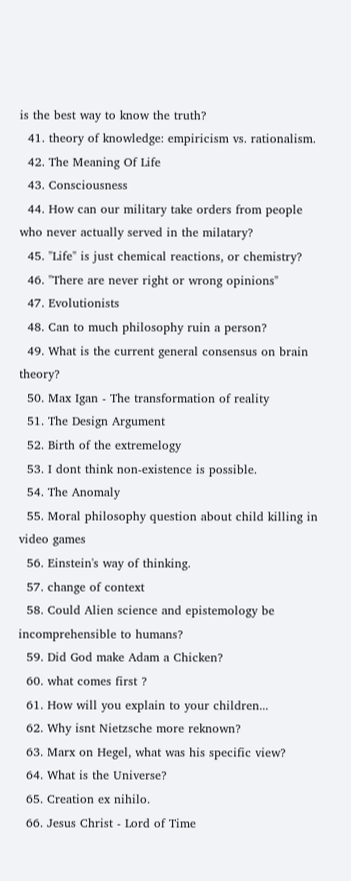is the best way to know the truth?
  41. theory of knowledge: empiricism vs. rationalism.
  42. The Meaning Of Life
  43. Consciousness
  44. How can our military take orders from people who never actually served in the milatary?
  45. "Life" is just chemical reactions, or chemistry?
  46. "There are never right or wrong opinions"
  47. Evolutionists
  48. Can to much philosophy ruin a person?
  49. What is the current general consensus on brain theory?
  50. Max Igan - The transformation of reality
  51. The Design Argument
  52. Birth of the extremelogy
  53. I dont think non-existence is possible.
  54. The Anomaly
  55. Moral philosophy question about child killing in video games
  56. Einstein's way of thinking.
  57. change of context
  58. Could Alien science and epistemology be incomprehensible to humans?
  59. Did God make Adam a Chicken?
  60. what comes first ?
  61. How will you explain to your children...
  62. Why isnt Nietzsche more reknown?
  63. Marx on Hegel, what was his specific view?
  64. What is the Universe?
  65. Creation ex nihilo.
  66. Jesus Christ - Lord of Time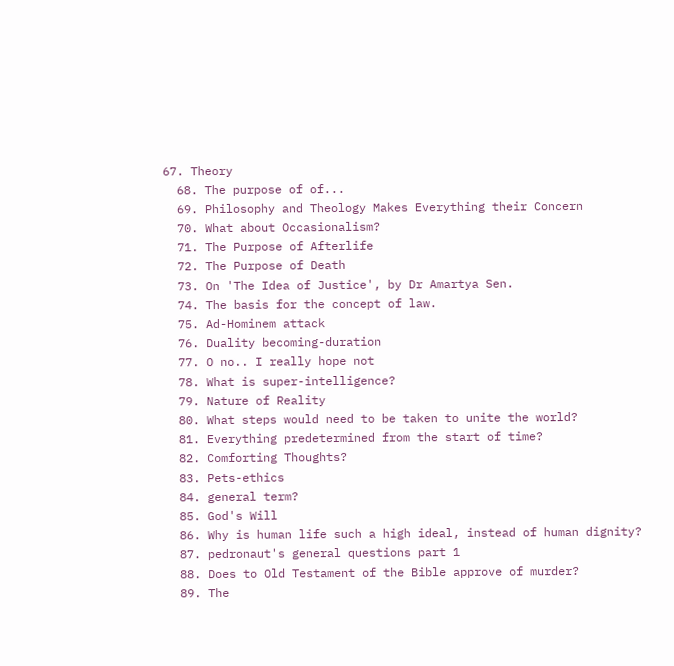67. Theory
  68. The purpose of of...
  69. Philosophy and Theology Makes Everything their Concern
  70. What about Occasionalism?
  71. The Purpose of Afterlife
  72. The Purpose of Death
  73. On 'The Idea of Justice', by Dr Amartya Sen.
  74. The basis for the concept of law.
  75. Ad-Hominem attack
  76. Duality becoming-duration
  77. O no.. I really hope not
  78. What is super-intelligence?
  79. Nature of Reality
  80. What steps would need to be taken to unite the world?
  81. Everything predetermined from the start of time?
  82. Comforting Thoughts?
  83. Pets-ethics
  84. general term?
  85. God's Will
  86. Why is human life such a high ideal, instead of human dignity?
  87. pedronaut's general questions part 1
  88. Does to Old Testament of the Bible approve of murder?
  89. The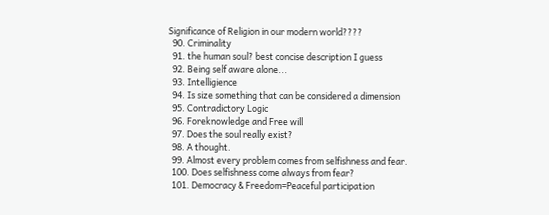Significance of Religion in our modern world????
  90. Criminality
  91. the human soul? best concise description I guess
  92. Being self aware alone...
  93. Intelligience
  94. Is size something that can be considered a dimension
  95. Contradictory Logic
  96. Foreknowledge and Free will
  97. Does the soul really exist?
  98. A thought.
  99. Almost every problem comes from selfishness and fear.
  100. Does selfishness come always from fear?
  101. Democracy & Freedom=Peaceful participation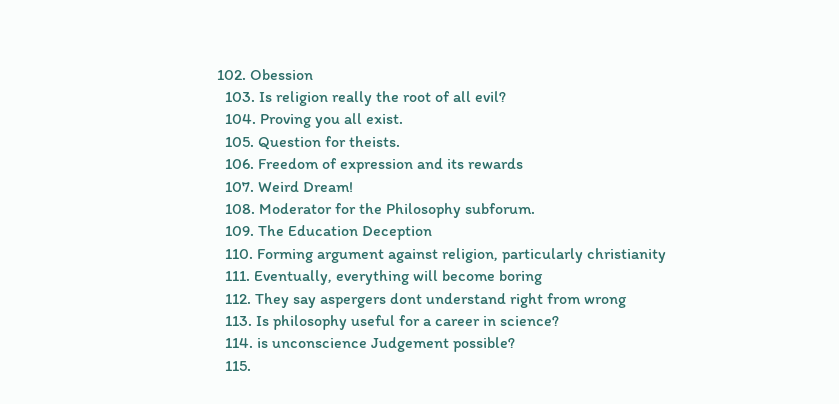102. Obession
  103. Is religion really the root of all evil?
  104. Proving you all exist.
  105. Question for theists.
  106. Freedom of expression and its rewards
  107. Weird Dream!
  108. Moderator for the Philosophy subforum.
  109. The Education Deception
  110. Forming argument against religion, particularly christianity
  111. Eventually, everything will become boring
  112. They say aspergers dont understand right from wrong
  113. Is philosophy useful for a career in science?
  114. is unconscience Judgement possible?
  115.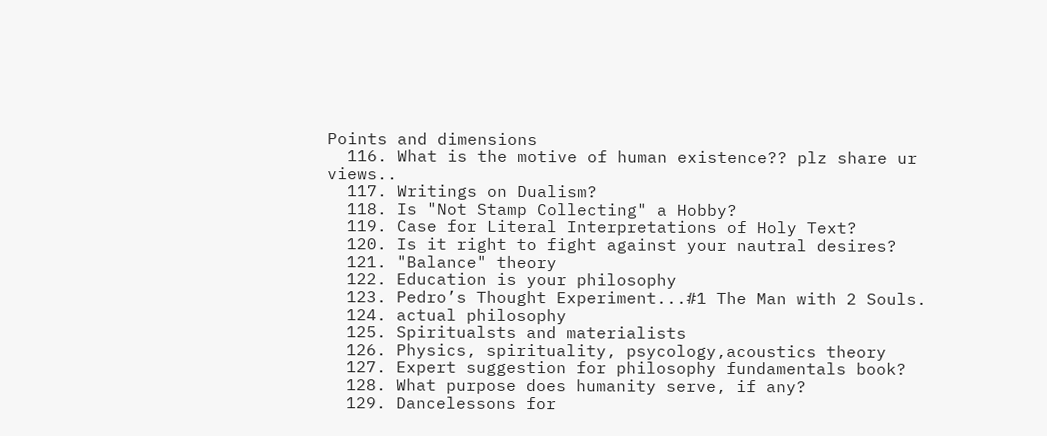Points and dimensions
  116. What is the motive of human existence?? plz share ur views..
  117. Writings on Dualism?
  118. Is "Not Stamp Collecting" a Hobby?
  119. Case for Literal Interpretations of Holy Text?
  120. Is it right to fight against your nautral desires?
  121. "Balance" theory
  122. Education is your philosophy
  123. Pedro’s Thought Experiment...#1 The Man with 2 Souls.
  124. actual philosophy
  125. Spiritualsts and materialists
  126. Physics, spirituality, psycology,acoustics theory
  127. Expert suggestion for philosophy fundamentals book?
  128. What purpose does humanity serve, if any?
  129. Dancelessons for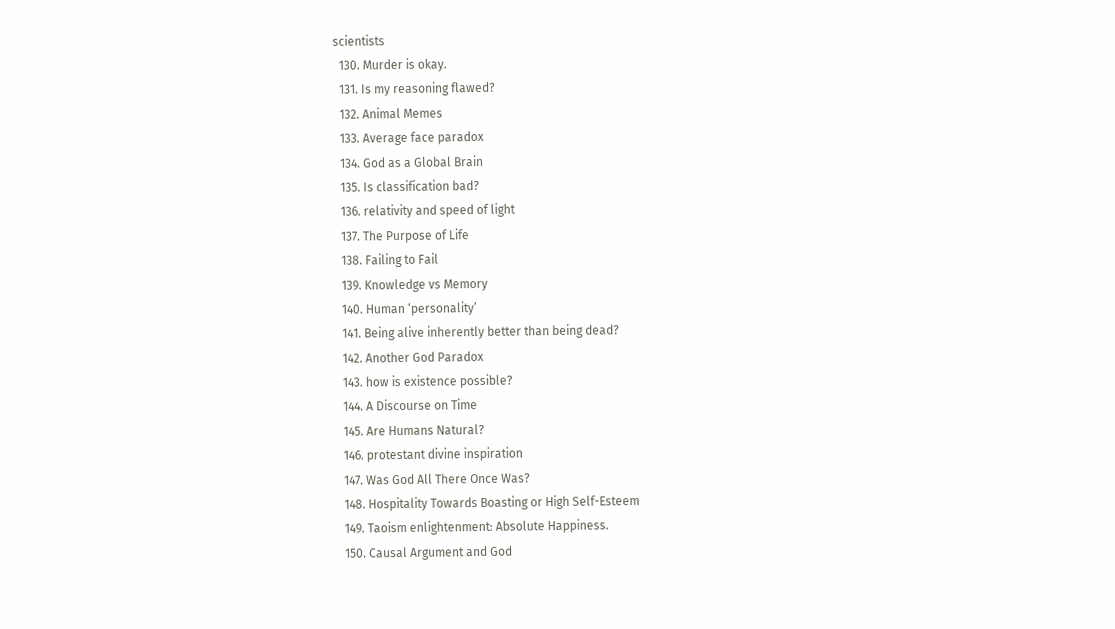scientists
  130. Murder is okay.
  131. Is my reasoning flawed?
  132. Animal Memes
  133. Average face paradox
  134. God as a Global Brain
  135. Is classification bad?
  136. relativity and speed of light
  137. The Purpose of Life
  138. Failing to Fail
  139. Knowledge vs Memory
  140. Human ‘personality’
  141. Being alive inherently better than being dead?
  142. Another God Paradox
  143. how is existence possible?
  144. A Discourse on Time
  145. Are Humans Natural?
  146. protestant divine inspiration
  147. Was God All There Once Was?
  148. Hospitality Towards Boasting or High Self-Esteem
  149. Taoism enlightenment: Absolute Happiness.
  150. Causal Argument and God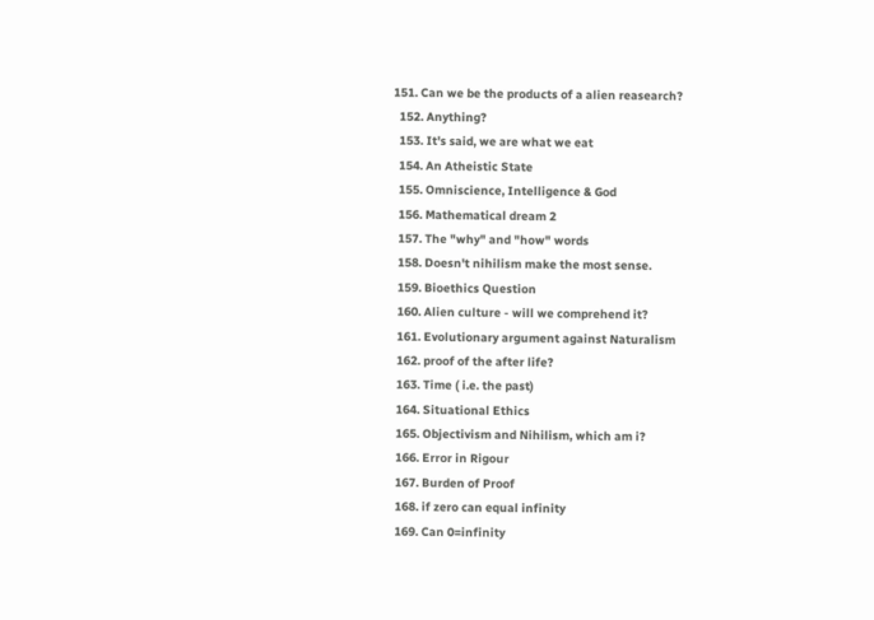151. Can we be the products of a alien reasearch?
  152. Anything?
  153. It's said, we are what we eat
  154. An Atheistic State
  155. Omniscience, Intelligence & God
  156. Mathematical dream 2
  157. The "why" and "how" words
  158. Doesn't nihilism make the most sense.
  159. Bioethics Question
  160. Alien culture - will we comprehend it?
  161. Evolutionary argument against Naturalism
  162. proof of the after life?
  163. Time ( i.e. the past)
  164. Situational Ethics
  165. Objectivism and Nihilism, which am i?
  166. Error in Rigour
  167. Burden of Proof
  168. if zero can equal infinity
  169. Can 0=infinity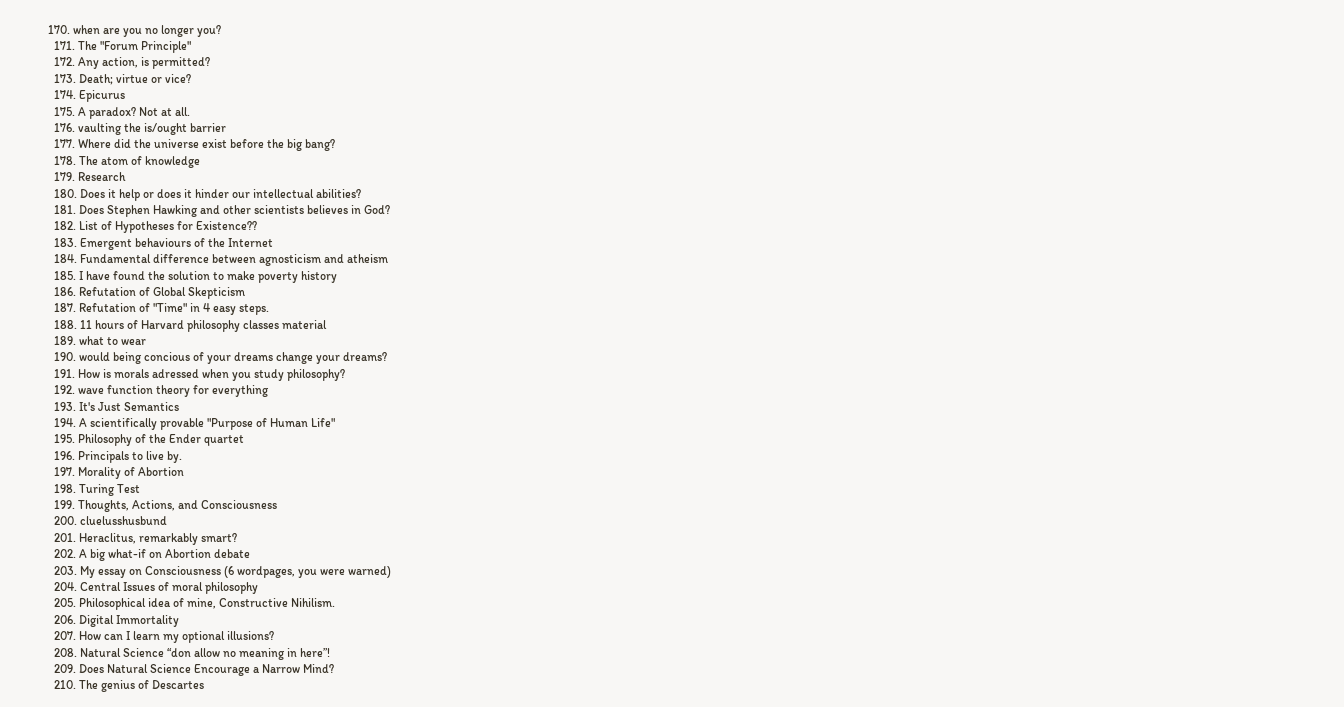170. when are you no longer you?
  171. The "Forum Principle"
  172. Any action, is permitted?
  173. Death; virtue or vice?
  174. Epicurus
  175. A paradox? Not at all.
  176. vaulting the is/ought barrier
  177. Where did the universe exist before the big bang?
  178. The atom of knowledge
  179. Research
  180. Does it help or does it hinder our intellectual abilities?
  181. Does Stephen Hawking and other scientists believes in God?
  182. List of Hypotheses for Existence??
  183. Emergent behaviours of the Internet
  184. Fundamental difference between agnosticism and atheism
  185. I have found the solution to make poverty history
  186. Refutation of Global Skepticism
  187. Refutation of "Time" in 4 easy steps.
  188. 11 hours of Harvard philosophy classes material
  189. what to wear
  190. would being concious of your dreams change your dreams?
  191. How is morals adressed when you study philosophy?
  192. wave function theory for everything
  193. It's Just Semantics
  194. A scientifically provable "Purpose of Human Life"
  195. Philosophy of the Ender quartet
  196. Principals to live by.
  197. Morality of Abortion
  198. Turing Test
  199. Thoughts, Actions, and Consciousness
  200. cluelusshusbund
  201. Heraclitus, remarkably smart?
  202. A big what-if on Abortion debate
  203. My essay on Consciousness (6 wordpages, you were warned)
  204. Central Issues of moral philosophy
  205. Philosophical idea of mine, Constructive Nihilism.
  206. Digital Immortality
  207. How can I learn my optional illusions?
  208. Natural Science “don allow no meaning in here”!
  209. Does Natural Science Encourage a Narrow Mind?
  210. The genius of Descartes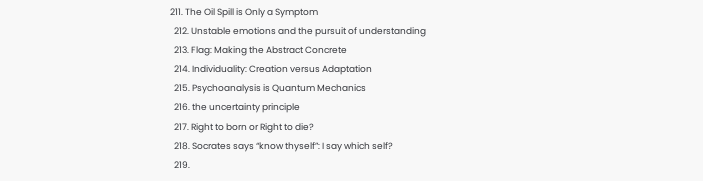211. The Oil Spill is Only a Symptom
  212. Unstable emotions and the pursuit of understanding
  213. Flag: Making the Abstract Concrete
  214. Individuality: Creation versus Adaptation
  215. Psychoanalysis is Quantum Mechanics
  216. the uncertainty principle
  217. Right to born or Right to die?
  218. Socrates says “know thyself”: I say which self?
  219.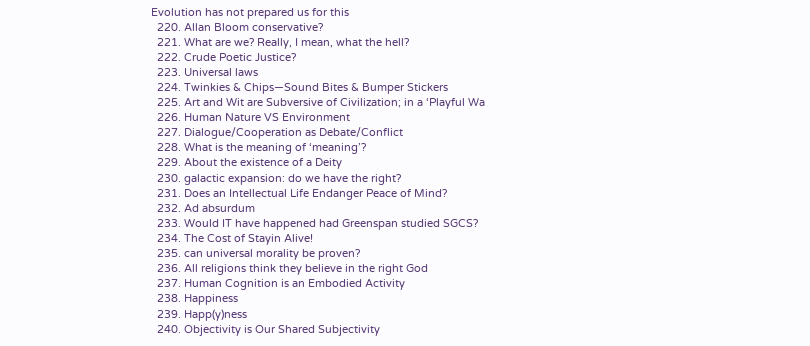Evolution has not prepared us for this
  220. Allan Bloom conservative?
  221. What are we? Really, I mean, what the hell?
  222. Crude Poetic Justice?
  223. Universal laws
  224. Twinkies & Chips—Sound Bites & Bumper Stickers
  225. Art and Wit are Subversive of Civilization; in a ‘Playful Wa
  226. Human Nature VS Environment
  227. Dialogue/Cooperation as Debate/Conflict
  228. What is the meaning of ‘meaning’?
  229. About the existence of a Deity
  230. galactic expansion: do we have the right?
  231. Does an Intellectual Life Endanger Peace of Mind?
  232. Ad absurdum
  233. Would IT have happened had Greenspan studied SGCS?
  234. The Cost of Stayin Alive!
  235. can universal morality be proven?
  236. All religions think they believe in the right God
  237. Human Cognition is an Embodied Activity
  238. Happiness
  239. Happ(y)ness
  240. Objectivity is Our Shared Subjectivity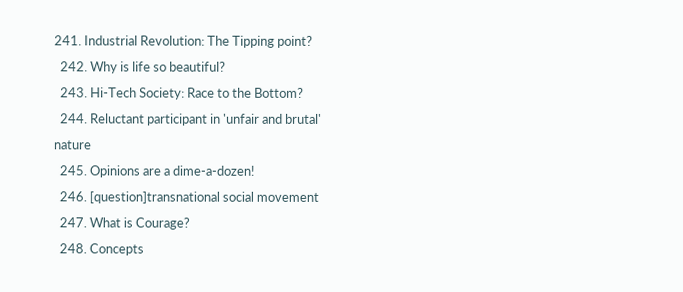241. Industrial Revolution: The Tipping point?
  242. Why is life so beautiful?
  243. Hi-Tech Society: Race to the Bottom?
  244. Reluctant participant in 'unfair and brutal' nature
  245. Opinions are a dime-a-dozen!
  246. [question]transnational social movement
  247. What is Courage?
  248. Concepts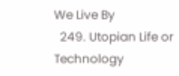We Live By
  249. Utopian Life or Technology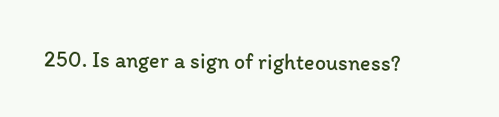250. Is anger a sign of righteousness?